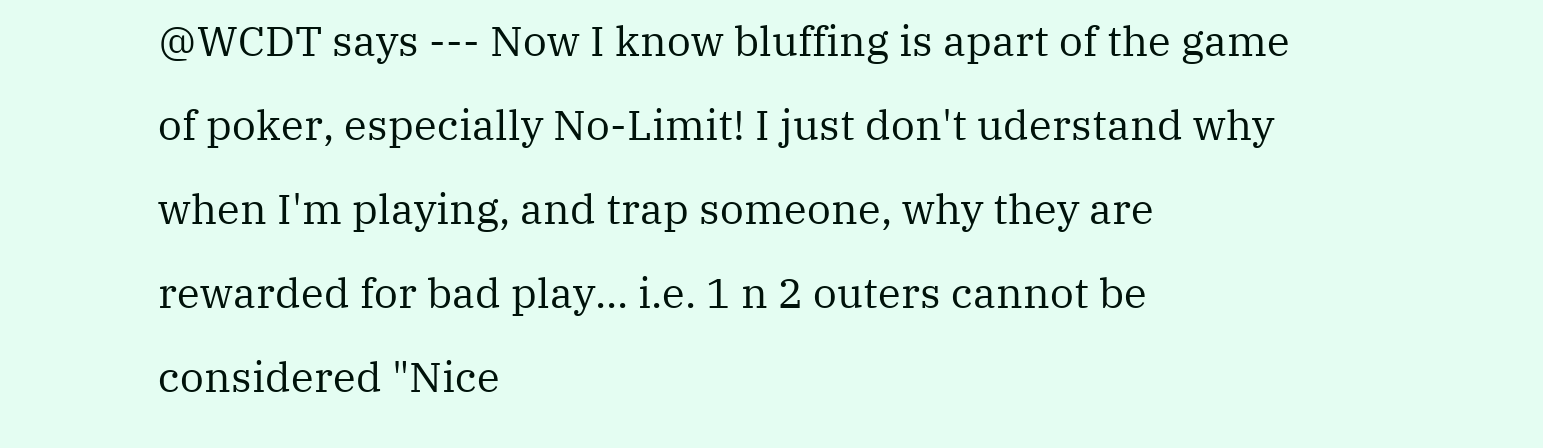@WCDT says --- Now I know bluffing is apart of the game of poker, especially No-Limit! I just don't uderstand why when I'm playing, and trap someone, why they are rewarded for bad play... i.e. 1 n 2 outers cannot be considered "Nice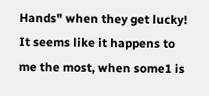Hands" when they get lucky! It seems like it happens to me the most, when some1 is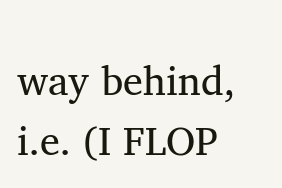way behind, i.e. (I FLOP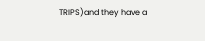TRIPS)and they have a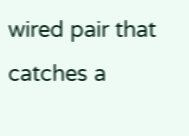wired pair that catches a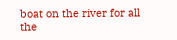boat on the river for all the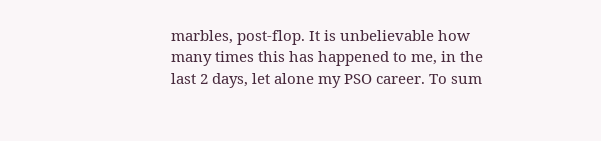marbles, post-flop. It is unbelievable how many times this has happened to me, in the last 2 days, let alone my PSO career. To sum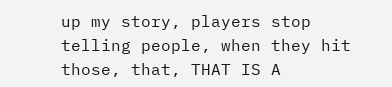up my story, players stop telling people, when they hit those, that, THAT IS A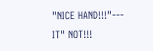"NICE HAND!!!"--- IT" NOT!!!